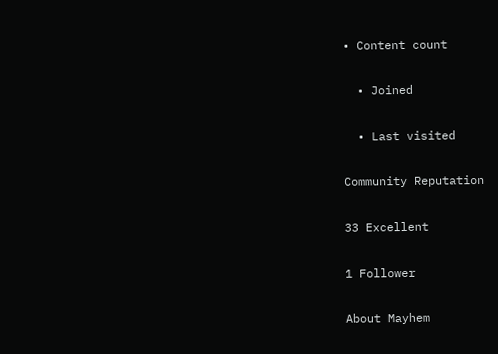• Content count

  • Joined

  • Last visited

Community Reputation

33 Excellent

1 Follower

About Mayhem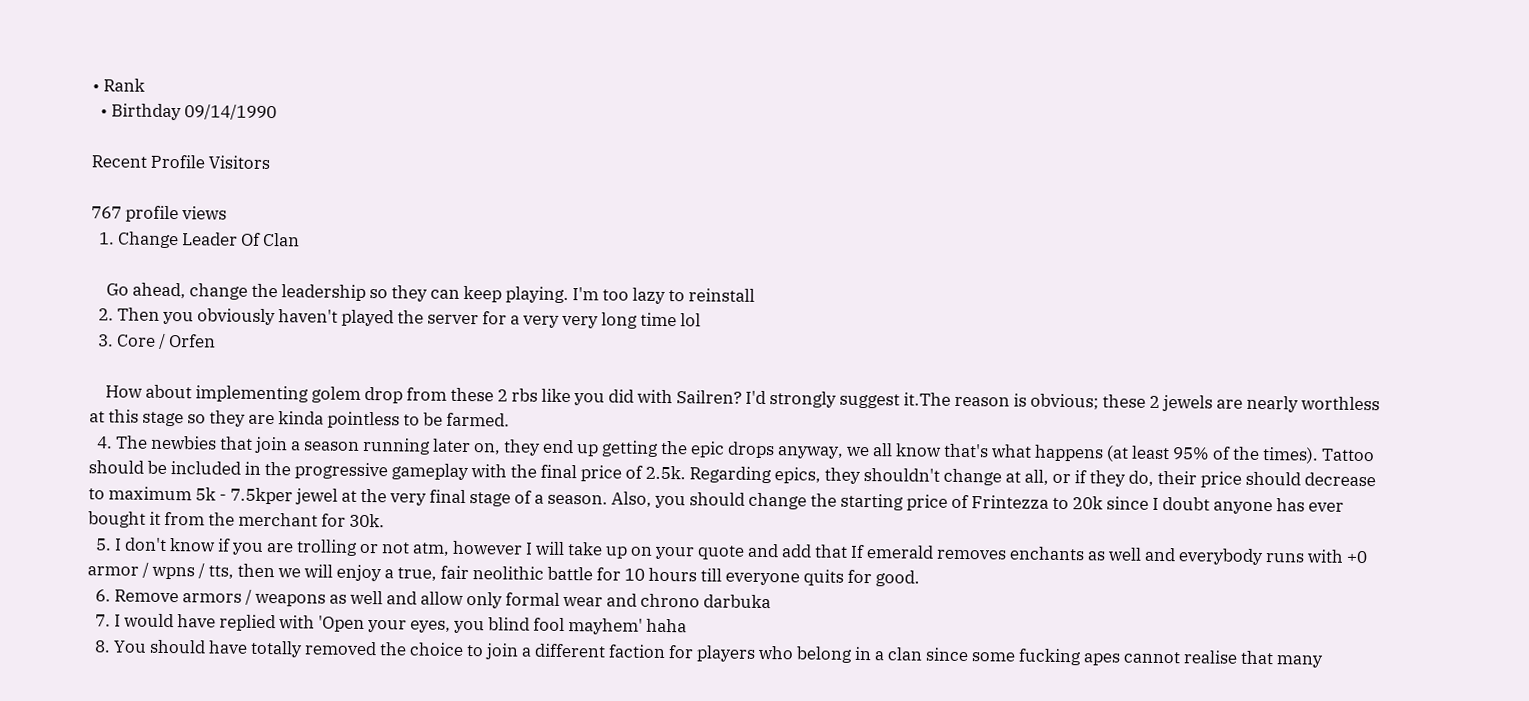• Rank
  • Birthday 09/14/1990

Recent Profile Visitors

767 profile views
  1. Change Leader Of Clan

    Go ahead, change the leadership so they can keep playing. I'm too lazy to reinstall
  2. Then you obviously haven't played the server for a very very long time lol
  3. Core / Orfen

    How about implementing golem drop from these 2 rbs like you did with Sailren? I'd strongly suggest it.The reason is obvious; these 2 jewels are nearly worthless at this stage so they are kinda pointless to be farmed.
  4. The newbies that join a season running later on, they end up getting the epic drops anyway, we all know that's what happens (at least 95% of the times). Tattoo should be included in the progressive gameplay with the final price of 2.5k. Regarding epics, they shouldn't change at all, or if they do, their price should decrease to maximum 5k - 7.5kper jewel at the very final stage of a season. Also, you should change the starting price of Frintezza to 20k since I doubt anyone has ever bought it from the merchant for 30k.
  5. I don't know if you are trolling or not atm, however I will take up on your quote and add that If emerald removes enchants as well and everybody runs with +0 armor / wpns / tts, then we will enjoy a true, fair neolithic battle for 10 hours till everyone quits for good.
  6. Remove armors / weapons as well and allow only formal wear and chrono darbuka
  7. I would have replied with 'Open your eyes, you blind fool mayhem' haha
  8. You should have totally removed the choice to join a different faction for players who belong in a clan since some fucking apes cannot realise that many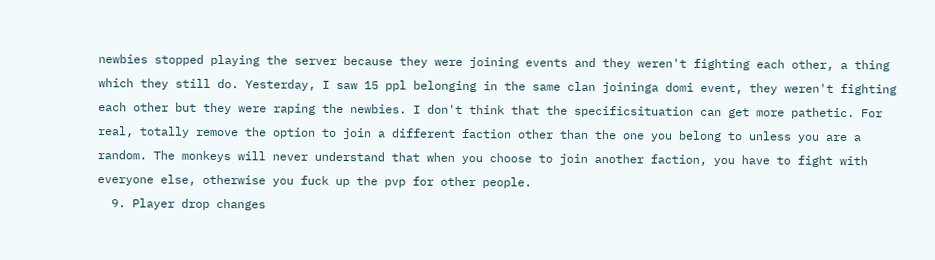newbies stopped playing the server because they were joining events and they weren't fighting each other, a thing which they still do. Yesterday, I saw 15 ppl belonging in the same clan joininga domi event, they weren't fighting each other but they were raping the newbies. I don't think that the specificsituation can get more pathetic. For real, totally remove the option to join a different faction other than the one you belong to unless you are a random. The monkeys will never understand that when you choose to join another faction, you have to fight with everyone else, otherwise you fuck up the pvp for other people.
  9. Player drop changes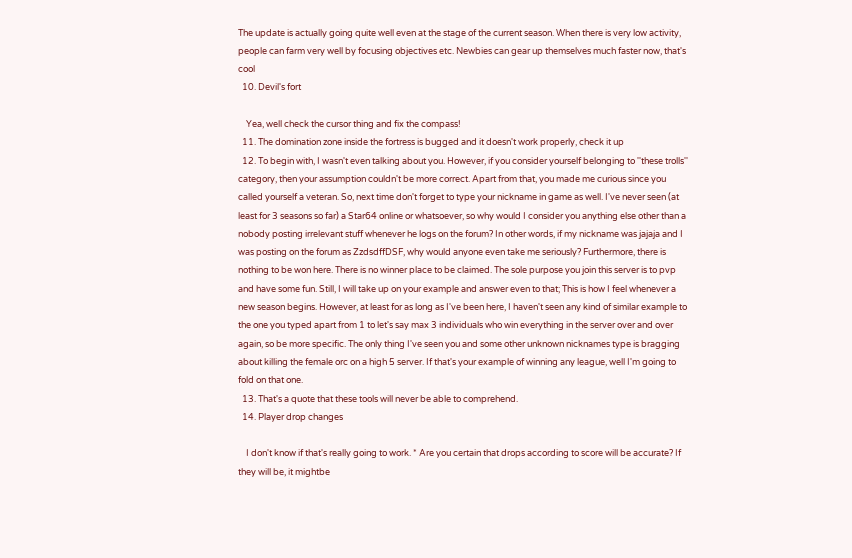The update is actually going quite well even at the stage of the current season. When there is very low activity, people can farm very well by focusing objectives etc. Newbies can gear up themselves much faster now, that's cool
  10. Devil's fort

    Yea, well check the cursor thing and fix the compass!
  11. The domination zone inside the fortress is bugged and it doesn't work properly, check it up
  12. To begin with, I wasn't even talking about you. However, if you consider yourself belonging to ''these trolls'' category, then your assumption couldn't be more correct. Apart from that, you made me curious since you called yourself a veteran. So, next time don't forget to type your nickname in game as well. I've never seen (at least for 3 seasons so far) a Star64 online or whatsoever, so why would I consider you anything else other than a nobody posting irrelevant stuff whenever he logs on the forum? In other words, if my nickname was jajaja and I was posting on the forum as ZzdsdffDSF, why would anyone even take me seriously? Furthermore, there is nothing to be won here. There is no winner place to be claimed. The sole purpose you join this server is to pvp and have some fun. Still, I will take up on your example and answer even to that; This is how I feel whenever a new season begins. However, at least for as long as I've been here, I haven't seen any kind of similar example to the one you typed apart from 1 to let's say max 3 individuals who win everything in the server over and over again, so be more specific. The only thing I've seen you and some other unknown nicknames type is bragging about killing the female orc on a high 5 server. If that's your example of winning any league, well I'm going to fold on that one.
  13. That's a quote that these tools will never be able to comprehend.
  14. Player drop changes

    I don't know if that's really going to work. * Are you certain that drops according to score will be accurate? If they will be, it mightbe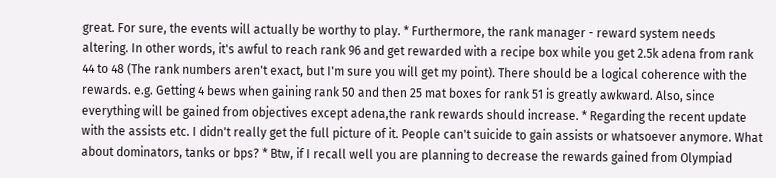great. For sure, the events will actually be worthy to play. * Furthermore, the rank manager - reward system needs altering. In other words, it's awful to reach rank 96 and get rewarded with a recipe box while you get 2.5k adena from rank 44 to 48 (The rank numbers aren't exact, but I'm sure you will get my point). There should be a logical coherence with the rewards. e.g. Getting 4 bews when gaining rank 50 and then 25 mat boxes for rank 51 is greatly awkward. Also, since everything will be gained from objectives except adena,the rank rewards should increase. * Regarding the recent update with the assists etc. I didn't really get the full picture of it. People can't suicide to gain assists or whatsoever anymore. What about dominators, tanks or bps? * Btw, if I recall well you are planning to decrease the rewards gained from Olympiad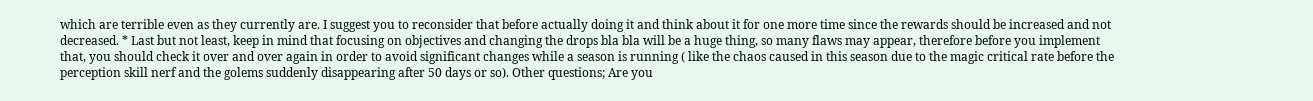which are terrible even as they currently are. I suggest you to reconsider that before actually doing it and think about it for one more time since the rewards should be increased and not decreased. * Last but not least, keep in mind that focusing on objectives and changing the drops bla bla will be a huge thing, so many flaws may appear, therefore before you implement that, you should check it over and over again in order to avoid significant changes while a season is running ( like the chaos caused in this season due to the magic critical rate before the perception skill nerf and the golems suddenly disappearing after 50 days or so). Other questions; Are you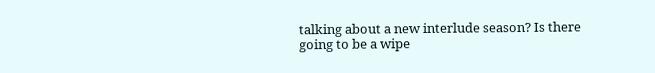talking about a new interlude season? Is there going to be a wipe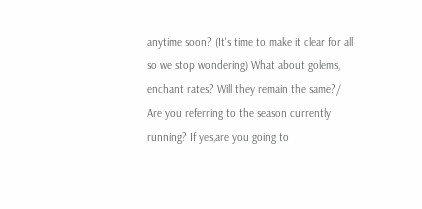anytime soon? (It's time to make it clear for all so we stop wondering) What about golems, enchant rates? Will they remain the same?/ Are you referring to the season currently running? If yes,are you going to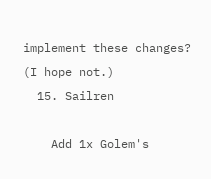implement these changes? (I hope not.)
  15. Sailren

    Add 1x Golem's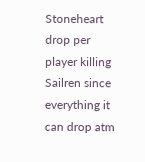Stoneheart drop per player killing Sailren since everything it can drop atm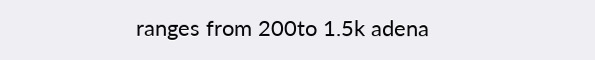ranges from 200to 1.5k adena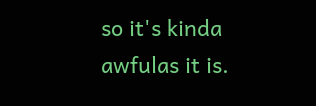so it's kinda awfulas it is.